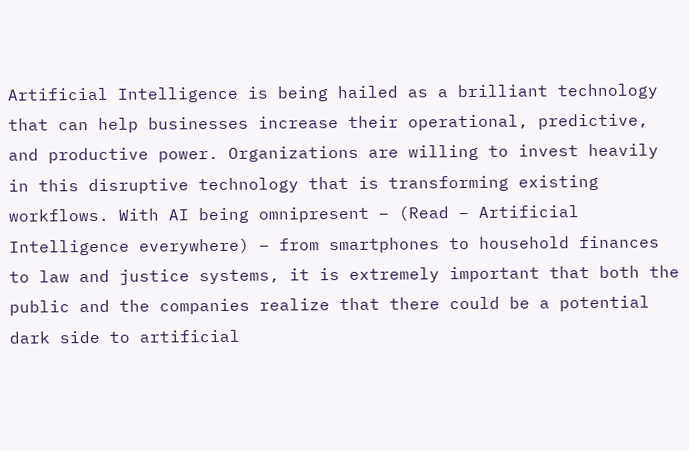Artificial Intelligence is being hailed as a brilliant technology that can help businesses increase their operational, predictive, and productive power. Organizations are willing to invest heavily in this disruptive technology that is transforming existing workflows. With AI being omnipresent – (Read – Artificial Intelligence everywhere) – from smartphones to household finances to law and justice systems, it is extremely important that both the public and the companies realize that there could be a potential dark side to artificial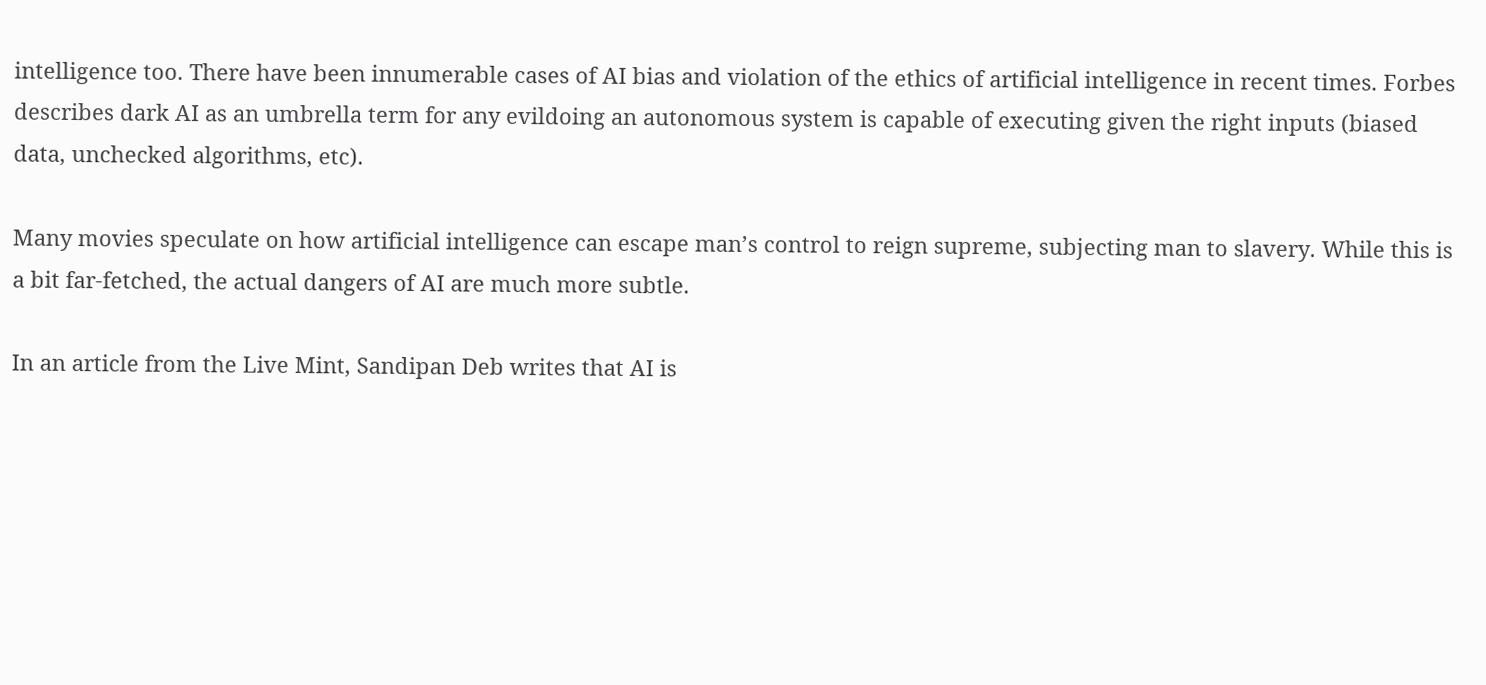intelligence too. There have been innumerable cases of AI bias and violation of the ethics of artificial intelligence in recent times. Forbes describes dark AI as an umbrella term for any evildoing an autonomous system is capable of executing given the right inputs (biased data, unchecked algorithms, etc).

Many movies speculate on how artificial intelligence can escape man’s control to reign supreme, subjecting man to slavery. While this is a bit far-fetched, the actual dangers of AI are much more subtle.

In an article from the Live Mint, Sandipan Deb writes that AI is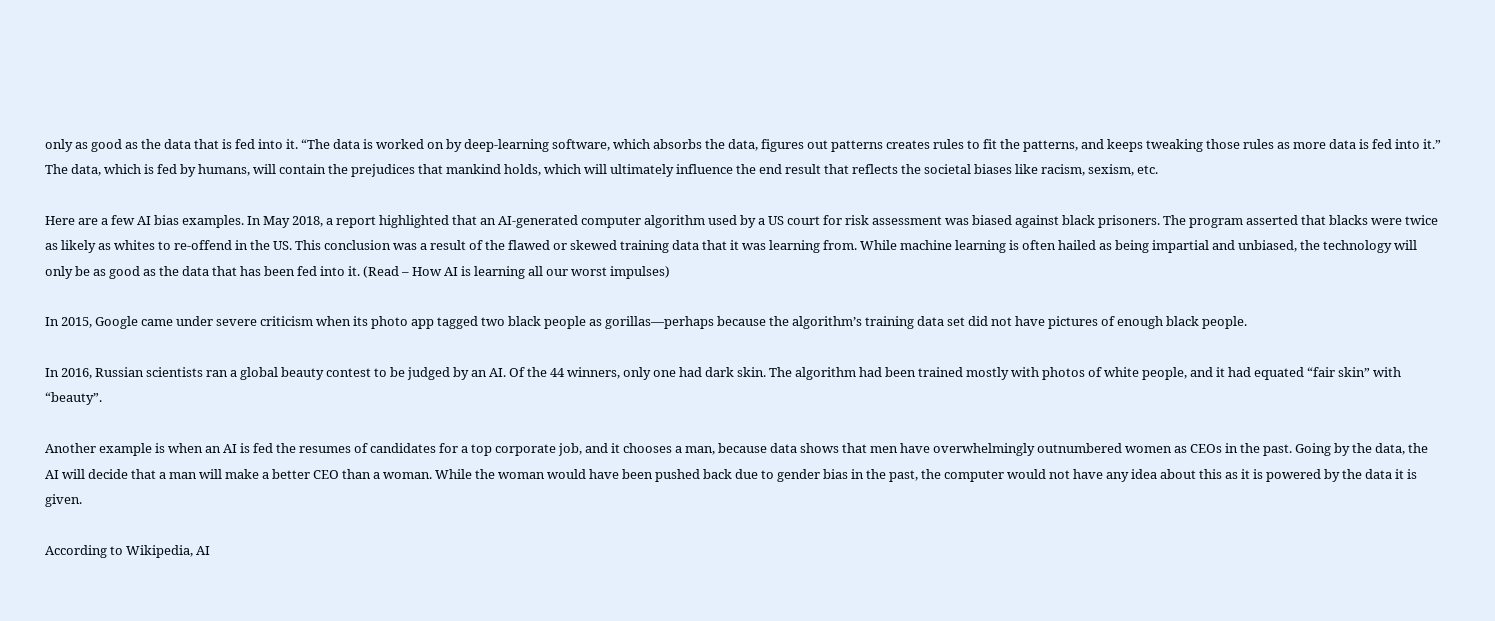only as good as the data that is fed into it. “The data is worked on by deep-learning software, which absorbs the data, figures out patterns creates rules to fit the patterns, and keeps tweaking those rules as more data is fed into it.” The data, which is fed by humans, will contain the prejudices that mankind holds, which will ultimately influence the end result that reflects the societal biases like racism, sexism, etc.

Here are a few AI bias examples. In May 2018, a report highlighted that an AI-generated computer algorithm used by a US court for risk assessment was biased against black prisoners. The program asserted that blacks were twice as likely as whites to re-offend in the US. This conclusion was a result of the flawed or skewed training data that it was learning from. While machine learning is often hailed as being impartial and unbiased, the technology will only be as good as the data that has been fed into it. (Read – How AI is learning all our worst impulses)

In 2015, Google came under severe criticism when its photo app tagged two black people as gorillas—perhaps because the algorithm’s training data set did not have pictures of enough black people.

In 2016, Russian scientists ran a global beauty contest to be judged by an AI. Of the 44 winners, only one had dark skin. The algorithm had been trained mostly with photos of white people, and it had equated “fair skin” with “beauty”.

Another example is when an AI is fed the resumes of candidates for a top corporate job, and it chooses a man, because data shows that men have overwhelmingly outnumbered women as CEOs in the past. Going by the data, the AI will decide that a man will make a better CEO than a woman. While the woman would have been pushed back due to gender bias in the past, the computer would not have any idea about this as it is powered by the data it is given.

According to Wikipedia, AI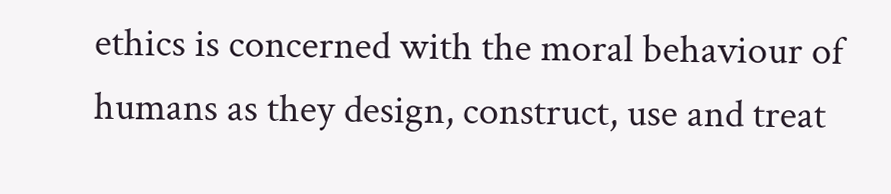ethics is concerned with the moral behaviour of humans as they design, construct, use and treat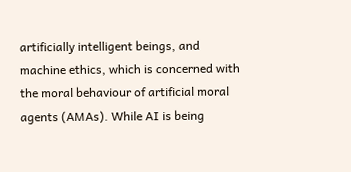artificially intelligent beings, and machine ethics, which is concerned with the moral behaviour of artificial moral agents (AMAs). While AI is being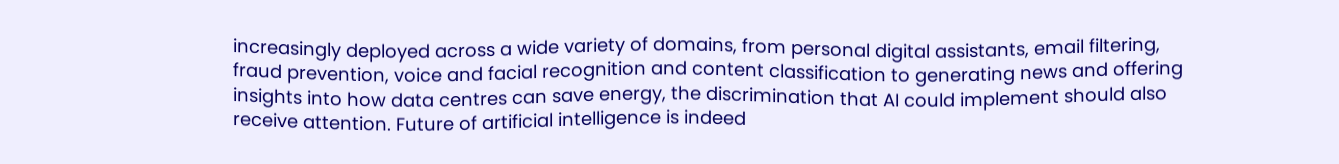increasingly deployed across a wide variety of domains, from personal digital assistants, email filtering, fraud prevention, voice and facial recognition and content classification to generating news and offering insights into how data centres can save energy, the discrimination that AI could implement should also receive attention. Future of artificial intelligence is indeed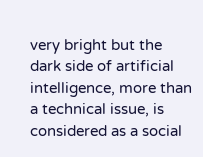very bright but the dark side of artificial intelligence, more than a technical issue, is considered as a social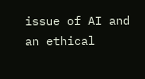issue of AI and an ethical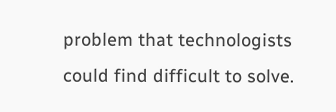problem that technologists could find difficult to solve.